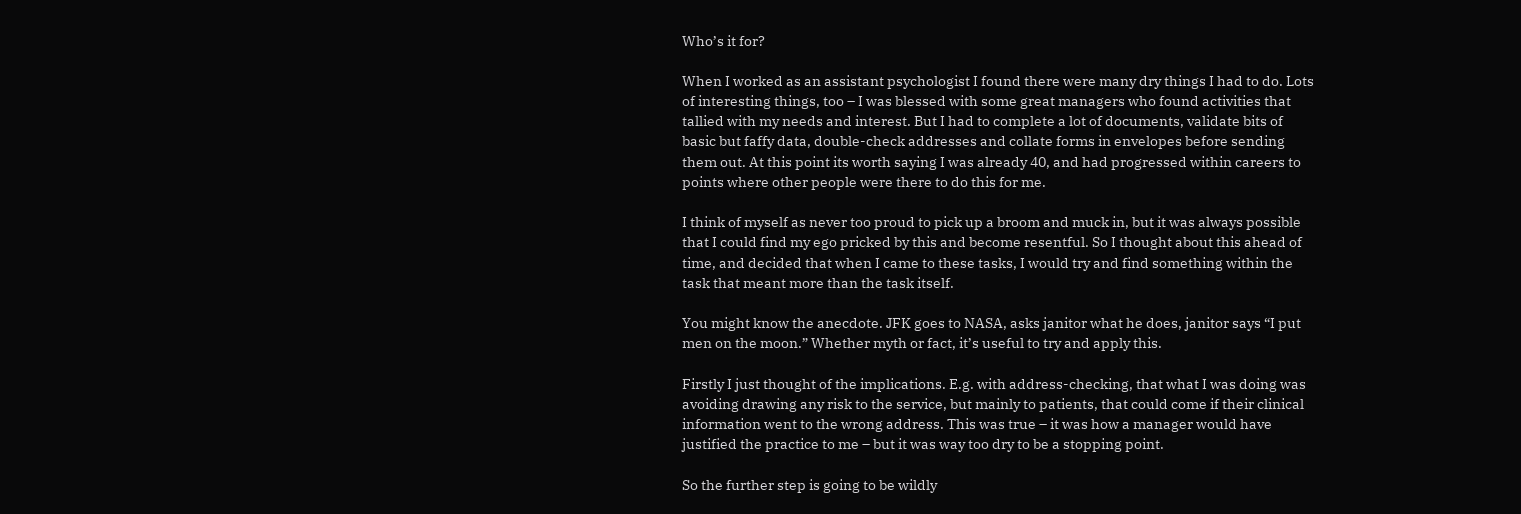Who’s it for?

When I worked as an assistant psychologist I found there were many dry things I had to do. Lots of interesting things, too – I was blessed with some great managers who found activities that tallied with my needs and interest. But I had to complete a lot of documents, validate bits of basic but faffy data, double-check addresses and collate forms in envelopes before sending them out. At this point its worth saying I was already 40, and had progressed within careers to points where other people were there to do this for me.

I think of myself as never too proud to pick up a broom and muck in, but it was always possible that I could find my ego pricked by this and become resentful. So I thought about this ahead of time, and decided that when I came to these tasks, I would try and find something within the task that meant more than the task itself.

You might know the anecdote. JFK goes to NASA, asks janitor what he does, janitor says “I put men on the moon.” Whether myth or fact, it’s useful to try and apply this.

Firstly I just thought of the implications. E.g. with address-checking, that what I was doing was avoiding drawing any risk to the service, but mainly to patients, that could come if their clinical information went to the wrong address. This was true – it was how a manager would have justified the practice to me – but it was way too dry to be a stopping point.

So the further step is going to be wildly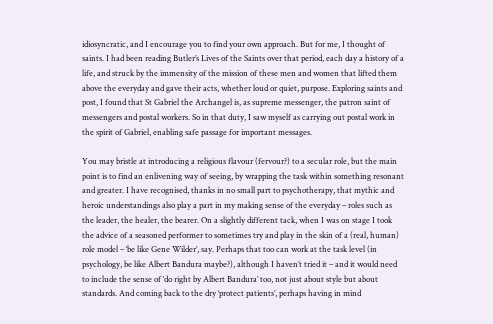idiosyncratic, and I encourage you to find your own approach. But for me, I thought of saints. I had been reading Butler’s Lives of the Saints over that period, each day a history of a life, and struck by the immensity of the mission of these men and women that lifted them above the everyday and gave their acts, whether loud or quiet, purpose. Exploring saints and post, I found that St Gabriel the Archangel is, as supreme messenger, the patron saint of messengers and postal workers. So in that duty, I saw myself as carrying out postal work in the spirit of Gabriel, enabling safe passage for important messages.

You may bristle at introducing a religious flavour (fervour?) to a secular role, but the main point is to find an enlivening way of seeing, by wrapping the task within something resonant and greater. I have recognised, thanks in no small part to psychotherapy, that mythic and heroic understandings also play a part in my making sense of the everyday – roles such as the leader, the healer, the bearer. On a slightly different tack, when I was on stage I took the advice of a seasoned performer to sometimes try and play in the skin of a (real, human) role model – ‘be like Gene Wilder’, say. Perhaps that too can work at the task level (in psychology, be like Albert Bandura maybe?), although I haven’t tried it – and it would need to include the sense of ‘do right by Albert Bandura’ too, not just about style but about standards. And coming back to the dry ‘protect patients’, perhaps having in mind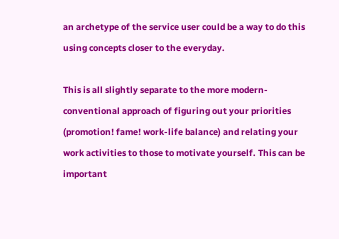an archetype of the service user could be a way to do this using concepts closer to the everyday.

This is all slightly separate to the more modern-conventional approach of figuring out your priorities (promotion! fame! work-life balance) and relating your work activities to those to motivate yourself. This can be important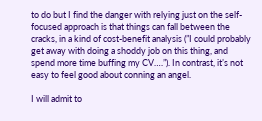to do but I find the danger with relying just on the self-focused approach is that things can fall between the cracks, in a kind of cost-benefit analysis (”I could probably get away with doing a shoddy job on this thing, and spend more time buffing my CV….”). In contrast, it’s not easy to feel good about conning an angel.

I will admit to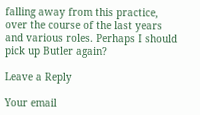falling away from this practice, over the course of the last years and various roles. Perhaps I should pick up Butler again?

Leave a Reply

Your email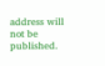address will not be published.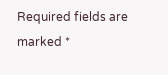Required fields are marked *